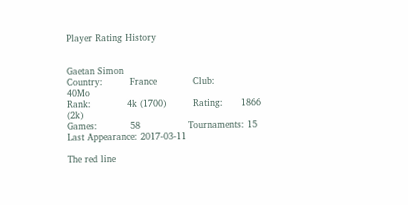Player Rating History


Gaetan Simon
Country:         France            Club:        40Mo
Rank:            4k (1700)         Rating:      1866 (2k)
Games:           58                Tournaments: 15
Last Appearance: 2017-03-11

The red line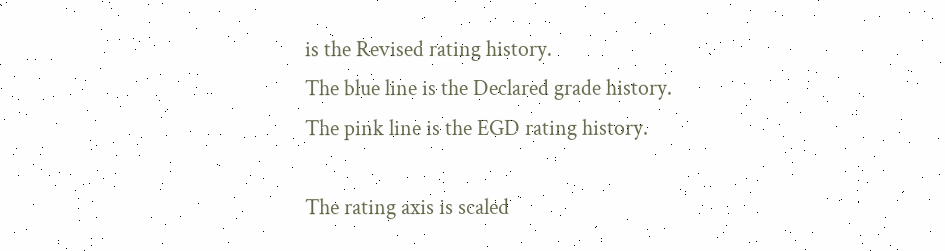is the Revised rating history.
The blue line is the Declared grade history.
The pink line is the EGD rating history.

The rating axis is scaled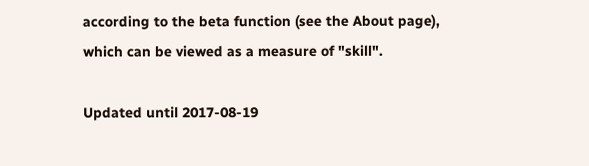according to the beta function (see the About page), which can be viewed as a measure of "skill".

Updated until 2017-08-19